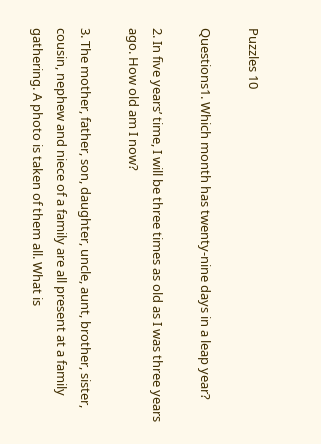Puzzles 10

Questions1. Which month has twenty-nine days in a leap year?

2. In five years’ time, I will be three times as old as I was three years ago. How old am I now?

3. The mother, father, son, daughter, uncle, aunt, brother, sister, cousin, nephew and niece of a family are all present at a family gathering. A photo is taken of them all. What is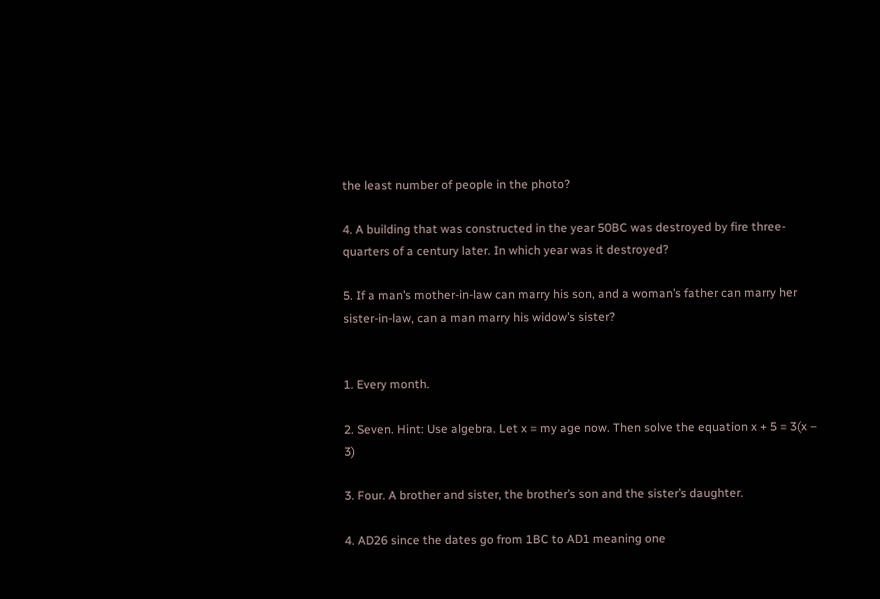the least number of people in the photo?

4. A building that was constructed in the year 50BC was destroyed by fire three-quarters of a century later. In which year was it destroyed?

5. If a man’s mother-in-law can marry his son, and a woman’s father can marry her sister-in-law, can a man marry his widow’s sister?


1. Every month.

2. Seven. Hint: Use algebra. Let x = my age now. Then solve the equation x + 5 = 3(x – 3)

3. Four. A brother and sister, the brother’s son and the sister’s daughter.

4. AD26 since the dates go from 1BC to AD1 meaning one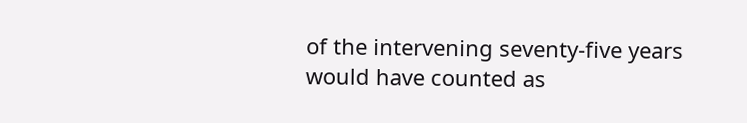of the intervening seventy-five years would have counted as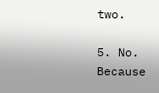two.

5. No. Because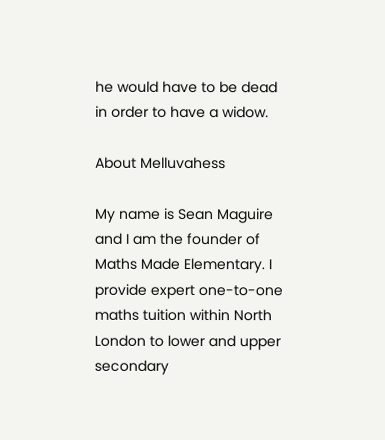he would have to be dead in order to have a widow.

About Melluvahess

My name is Sean Maguire and I am the founder of Maths Made Elementary. I provide expert one-to-one maths tuition within North London to lower and upper secondary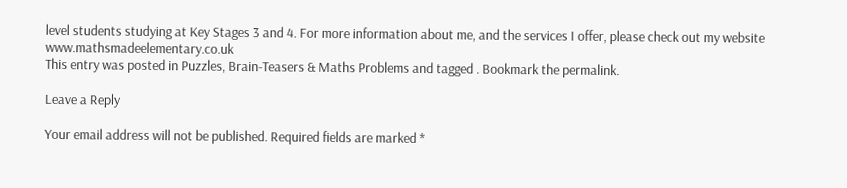level students studying at Key Stages 3 and 4. For more information about me, and the services I offer, please check out my website www.mathsmadeelementary.co.uk
This entry was posted in Puzzles, Brain-Teasers & Maths Problems and tagged . Bookmark the permalink.

Leave a Reply

Your email address will not be published. Required fields are marked *